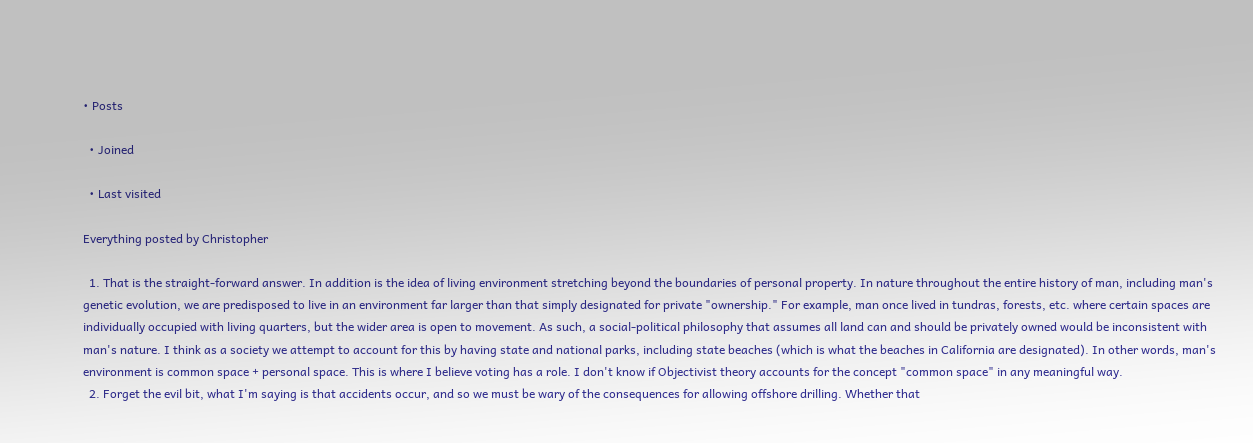• Posts

  • Joined

  • Last visited

Everything posted by Christopher

  1. That is the straight-forward answer. In addition is the idea of living environment stretching beyond the boundaries of personal property. In nature throughout the entire history of man, including man's genetic evolution, we are predisposed to live in an environment far larger than that simply designated for private "ownership." For example, man once lived in tundras, forests, etc. where certain spaces are individually occupied with living quarters, but the wider area is open to movement. As such, a social-political philosophy that assumes all land can and should be privately owned would be inconsistent with man's nature. I think as a society we attempt to account for this by having state and national parks, including state beaches (which is what the beaches in California are designated). In other words, man's environment is common space + personal space. This is where I believe voting has a role. I don't know if Objectivist theory accounts for the concept "common space" in any meaningful way.
  2. Forget the evil bit, what I'm saying is that accidents occur, and so we must be wary of the consequences for allowing offshore drilling. Whether that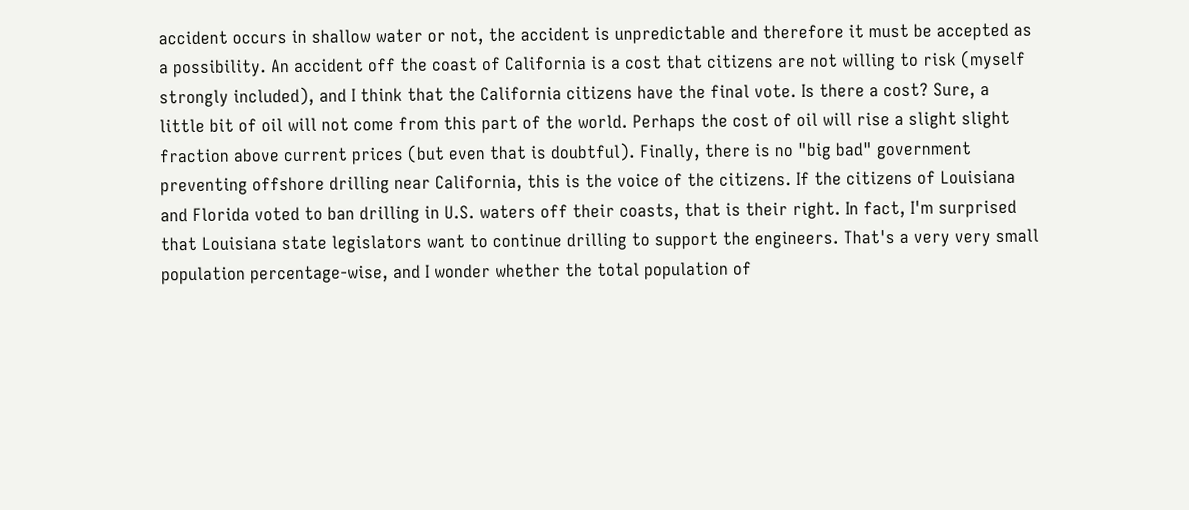accident occurs in shallow water or not, the accident is unpredictable and therefore it must be accepted as a possibility. An accident off the coast of California is a cost that citizens are not willing to risk (myself strongly included), and I think that the California citizens have the final vote. Is there a cost? Sure, a little bit of oil will not come from this part of the world. Perhaps the cost of oil will rise a slight slight fraction above current prices (but even that is doubtful). Finally, there is no "big bad" government preventing offshore drilling near California, this is the voice of the citizens. If the citizens of Louisiana and Florida voted to ban drilling in U.S. waters off their coasts, that is their right. In fact, I'm surprised that Louisiana state legislators want to continue drilling to support the engineers. That's a very very small population percentage-wise, and I wonder whether the total population of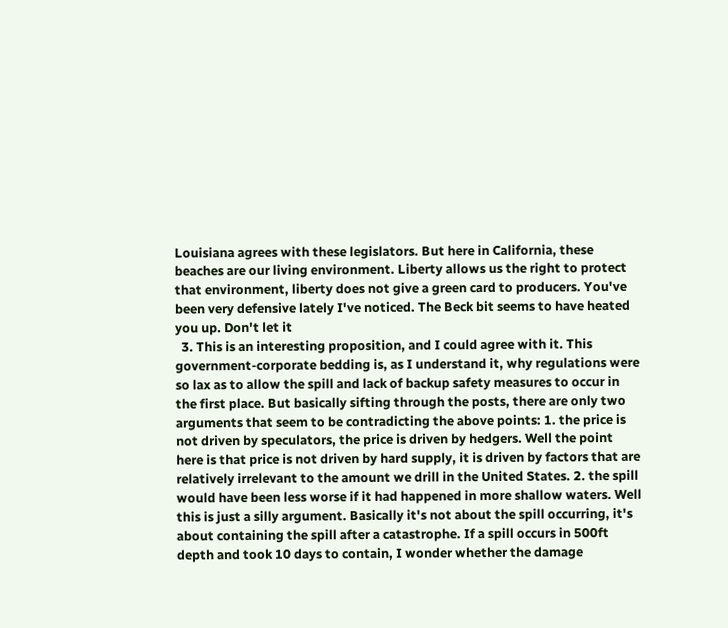Louisiana agrees with these legislators. But here in California, these beaches are our living environment. Liberty allows us the right to protect that environment, liberty does not give a green card to producers. You've been very defensive lately I've noticed. The Beck bit seems to have heated you up. Don't let it
  3. This is an interesting proposition, and I could agree with it. This government-corporate bedding is, as I understand it, why regulations were so lax as to allow the spill and lack of backup safety measures to occur in the first place. But basically sifting through the posts, there are only two arguments that seem to be contradicting the above points: 1. the price is not driven by speculators, the price is driven by hedgers. Well the point here is that price is not driven by hard supply, it is driven by factors that are relatively irrelevant to the amount we drill in the United States. 2. the spill would have been less worse if it had happened in more shallow waters. Well this is just a silly argument. Basically it's not about the spill occurring, it's about containing the spill after a catastrophe. If a spill occurs in 500ft depth and took 10 days to contain, I wonder whether the damage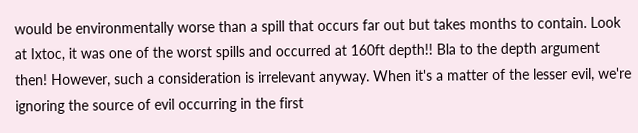would be environmentally worse than a spill that occurs far out but takes months to contain. Look at Ixtoc, it was one of the worst spills and occurred at 160ft depth!! Bla to the depth argument then! However, such a consideration is irrelevant anyway. When it's a matter of the lesser evil, we're ignoring the source of evil occurring in the first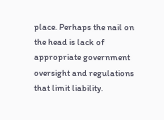place. Perhaps the nail on the head is lack of appropriate government oversight and regulations that limit liability.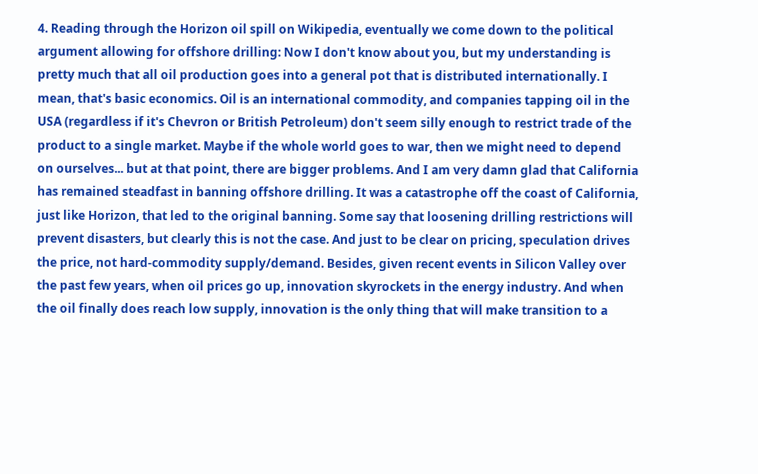4. Reading through the Horizon oil spill on Wikipedia, eventually we come down to the political argument allowing for offshore drilling: Now I don't know about you, but my understanding is pretty much that all oil production goes into a general pot that is distributed internationally. I mean, that's basic economics. Oil is an international commodity, and companies tapping oil in the USA (regardless if it's Chevron or British Petroleum) don't seem silly enough to restrict trade of the product to a single market. Maybe if the whole world goes to war, then we might need to depend on ourselves... but at that point, there are bigger problems. And I am very damn glad that California has remained steadfast in banning offshore drilling. It was a catastrophe off the coast of California, just like Horizon, that led to the original banning. Some say that loosening drilling restrictions will prevent disasters, but clearly this is not the case. And just to be clear on pricing, speculation drives the price, not hard-commodity supply/demand. Besides, given recent events in Silicon Valley over the past few years, when oil prices go up, innovation skyrockets in the energy industry. And when the oil finally does reach low supply, innovation is the only thing that will make transition to a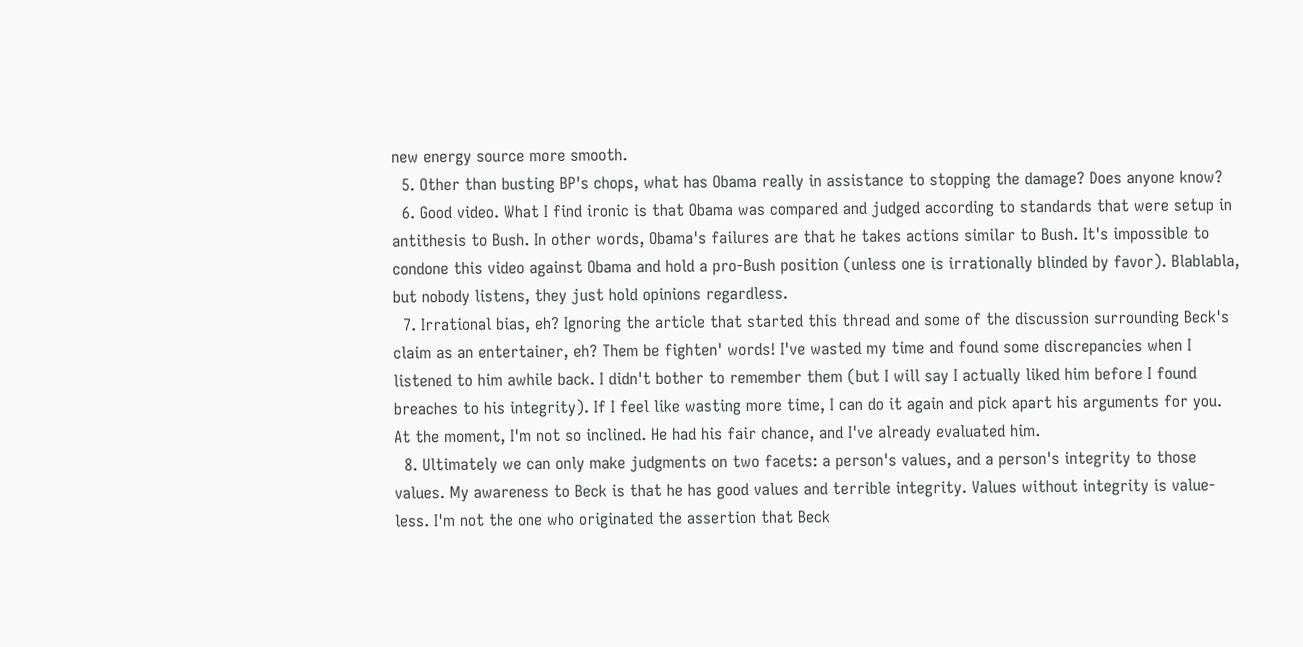new energy source more smooth.
  5. Other than busting BP's chops, what has Obama really in assistance to stopping the damage? Does anyone know?
  6. Good video. What I find ironic is that Obama was compared and judged according to standards that were setup in antithesis to Bush. In other words, Obama's failures are that he takes actions similar to Bush. It's impossible to condone this video against Obama and hold a pro-Bush position (unless one is irrationally blinded by favor). Blablabla, but nobody listens, they just hold opinions regardless.
  7. Irrational bias, eh? Ignoring the article that started this thread and some of the discussion surrounding Beck's claim as an entertainer, eh? Them be fighten' words! I've wasted my time and found some discrepancies when I listened to him awhile back. I didn't bother to remember them (but I will say I actually liked him before I found breaches to his integrity). If I feel like wasting more time, I can do it again and pick apart his arguments for you. At the moment, I'm not so inclined. He had his fair chance, and I've already evaluated him.
  8. Ultimately we can only make judgments on two facets: a person's values, and a person's integrity to those values. My awareness to Beck is that he has good values and terrible integrity. Values without integrity is value-less. I'm not the one who originated the assertion that Beck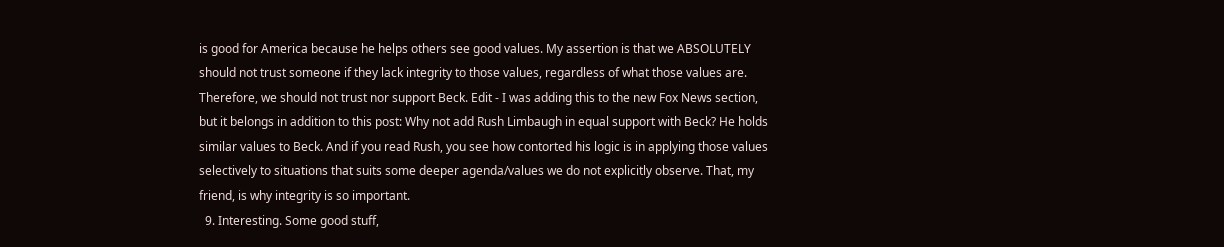is good for America because he helps others see good values. My assertion is that we ABSOLUTELY should not trust someone if they lack integrity to those values, regardless of what those values are. Therefore, we should not trust nor support Beck. Edit - I was adding this to the new Fox News section, but it belongs in addition to this post: Why not add Rush Limbaugh in equal support with Beck? He holds similar values to Beck. And if you read Rush, you see how contorted his logic is in applying those values selectively to situations that suits some deeper agenda/values we do not explicitly observe. That, my friend, is why integrity is so important.
  9. Interesting. Some good stuff,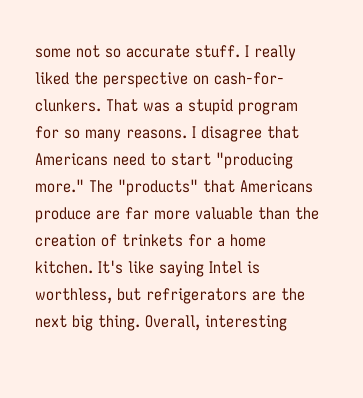some not so accurate stuff. I really liked the perspective on cash-for-clunkers. That was a stupid program for so many reasons. I disagree that Americans need to start "producing more." The "products" that Americans produce are far more valuable than the creation of trinkets for a home kitchen. It's like saying Intel is worthless, but refrigerators are the next big thing. Overall, interesting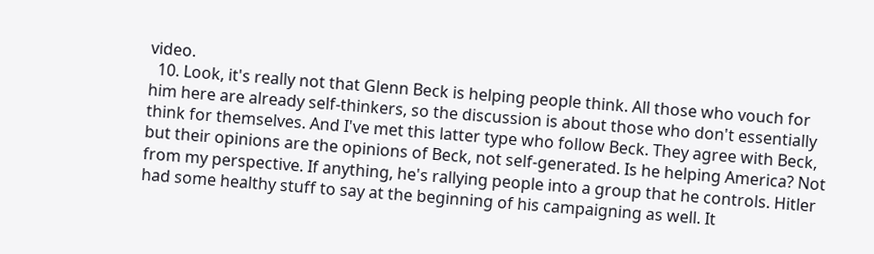video.
  10. Look, it's really not that Glenn Beck is helping people think. All those who vouch for him here are already self-thinkers, so the discussion is about those who don't essentially think for themselves. And I've met this latter type who follow Beck. They agree with Beck, but their opinions are the opinions of Beck, not self-generated. Is he helping America? Not from my perspective. If anything, he's rallying people into a group that he controls. Hitler had some healthy stuff to say at the beginning of his campaigning as well. It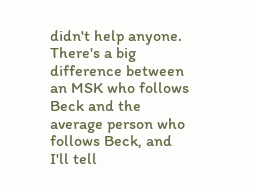didn't help anyone. There's a big difference between an MSK who follows Beck and the average person who follows Beck, and I'll tell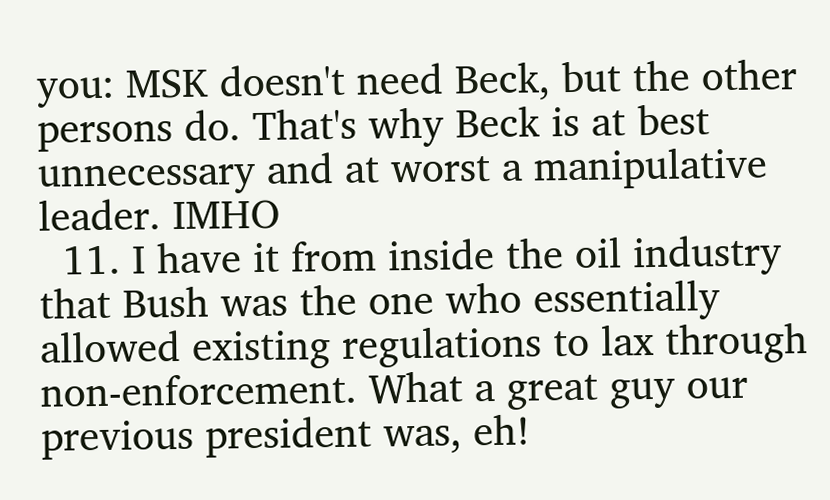you: MSK doesn't need Beck, but the other persons do. That's why Beck is at best unnecessary and at worst a manipulative leader. IMHO
  11. I have it from inside the oil industry that Bush was the one who essentially allowed existing regulations to lax through non-enforcement. What a great guy our previous president was, eh!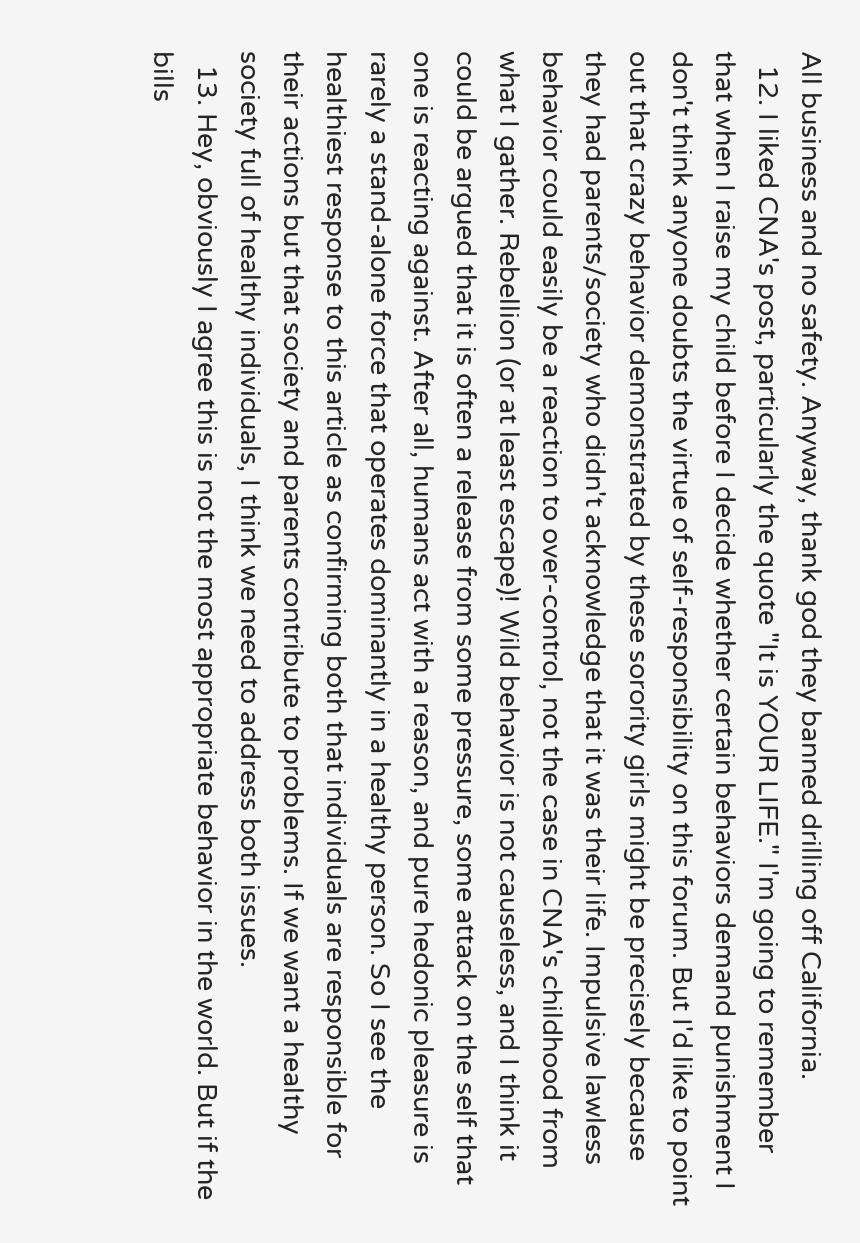All business and no safety. Anyway, thank god they banned drilling off California.
  12. I liked CNA's post, particularly the quote "It is YOUR LIFE." I'm going to remember that when I raise my child before I decide whether certain behaviors demand punishment I don't think anyone doubts the virtue of self-responsibility on this forum. But I'd like to point out that crazy behavior demonstrated by these sorority girls might be precisely because they had parents/society who didn't acknowledge that it was their life. Impulsive lawless behavior could easily be a reaction to over-control, not the case in CNA's childhood from what I gather. Rebellion (or at least escape)! Wild behavior is not causeless, and I think it could be argued that it is often a release from some pressure, some attack on the self that one is reacting against. After all, humans act with a reason, and pure hedonic pleasure is rarely a stand-alone force that operates dominantly in a healthy person. So I see the healthiest response to this article as confirming both that individuals are responsible for their actions but that society and parents contribute to problems. If we want a healthy society full of healthy individuals, I think we need to address both issues.
  13. Hey, obviously I agree this is not the most appropriate behavior in the world. But if the bills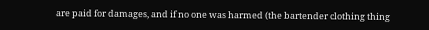are paid for damages, and if no one was harmed (the bartender clothing thing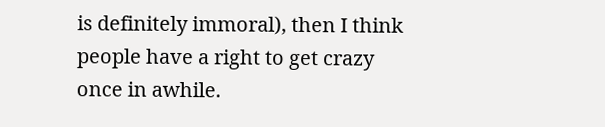is definitely immoral), then I think people have a right to get crazy once in awhile.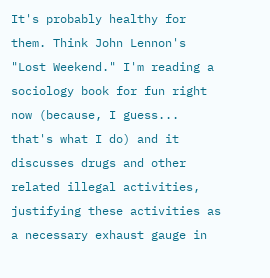It's probably healthy for them. Think John Lennon's "Lost Weekend." I'm reading a sociology book for fun right now (because, I guess... that's what I do) and it discusses drugs and other related illegal activities, justifying these activities as a necessary exhaust gauge in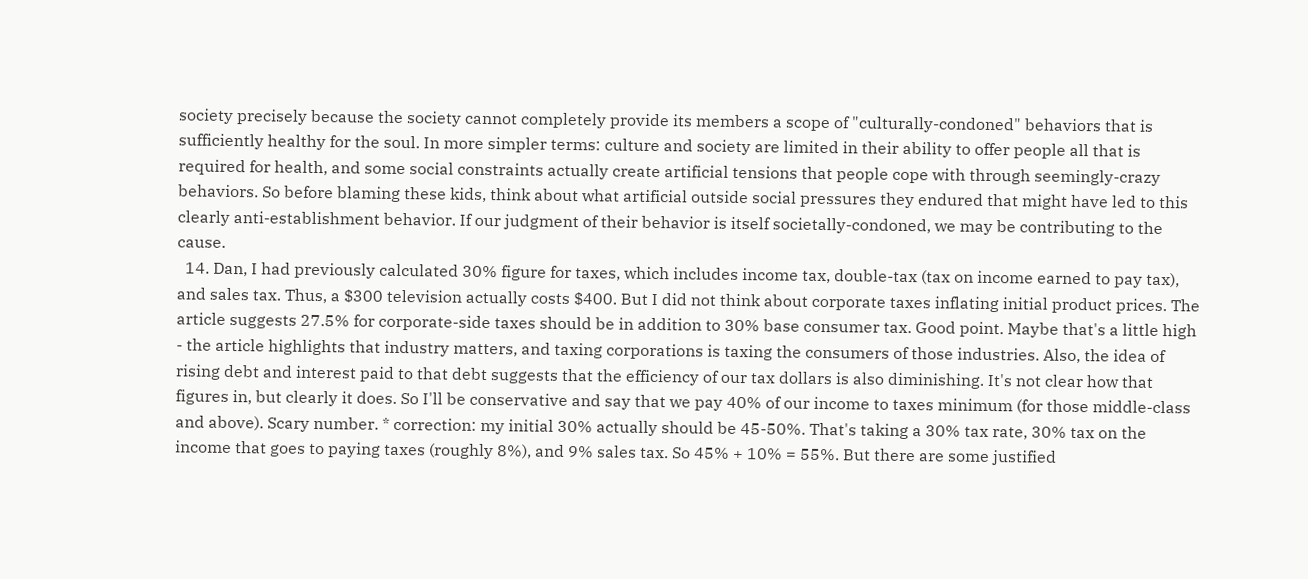society precisely because the society cannot completely provide its members a scope of "culturally-condoned" behaviors that is sufficiently healthy for the soul. In more simpler terms: culture and society are limited in their ability to offer people all that is required for health, and some social constraints actually create artificial tensions that people cope with through seemingly-crazy behaviors. So before blaming these kids, think about what artificial outside social pressures they endured that might have led to this clearly anti-establishment behavior. If our judgment of their behavior is itself societally-condoned, we may be contributing to the cause.
  14. Dan, I had previously calculated 30% figure for taxes, which includes income tax, double-tax (tax on income earned to pay tax), and sales tax. Thus, a $300 television actually costs $400. But I did not think about corporate taxes inflating initial product prices. The article suggests 27.5% for corporate-side taxes should be in addition to 30% base consumer tax. Good point. Maybe that's a little high - the article highlights that industry matters, and taxing corporations is taxing the consumers of those industries. Also, the idea of rising debt and interest paid to that debt suggests that the efficiency of our tax dollars is also diminishing. It's not clear how that figures in, but clearly it does. So I'll be conservative and say that we pay 40% of our income to taxes minimum (for those middle-class and above). Scary number. * correction: my initial 30% actually should be 45-50%. That's taking a 30% tax rate, 30% tax on the income that goes to paying taxes (roughly 8%), and 9% sales tax. So 45% + 10% = 55%. But there are some justified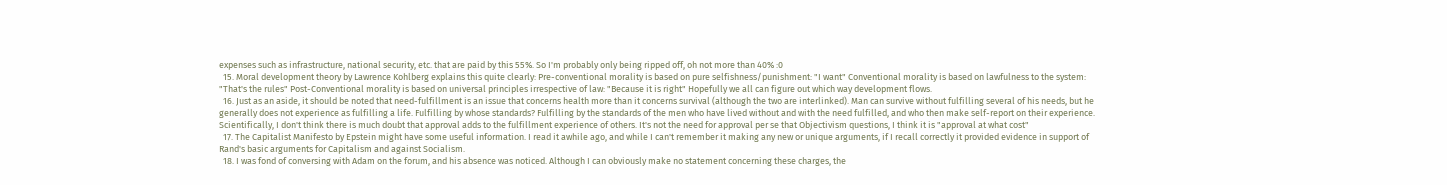expenses such as infrastructure, national security, etc. that are paid by this 55%. So I'm probably only being ripped off, oh not more than 40% :0
  15. Moral development theory by Lawrence Kohlberg explains this quite clearly: Pre-conventional morality is based on pure selfishness/punishment: "I want" Conventional morality is based on lawfulness to the system: "That's the rules" Post-Conventional morality is based on universal principles irrespective of law: "Because it is right" Hopefully we all can figure out which way development flows.
  16. Just as an aside, it should be noted that need-fulfillment is an issue that concerns health more than it concerns survival (although the two are interlinked). Man can survive without fulfilling several of his needs, but he generally does not experience as fulfilling a life. Fulfilling by whose standards? Fulfilling by the standards of the men who have lived without and with the need fulfilled, and who then make self-report on their experience. Scientifically, I don't think there is much doubt that approval adds to the fulfillment experience of others. It's not the need for approval per se that Objectivism questions, I think it is "approval at what cost"
  17. The Capitalist Manifesto by Epstein might have some useful information. I read it awhile ago, and while I can't remember it making any new or unique arguments, if I recall correctly it provided evidence in support of Rand's basic arguments for Capitalism and against Socialism.
  18. I was fond of conversing with Adam on the forum, and his absence was noticed. Although I can obviously make no statement concerning these charges, the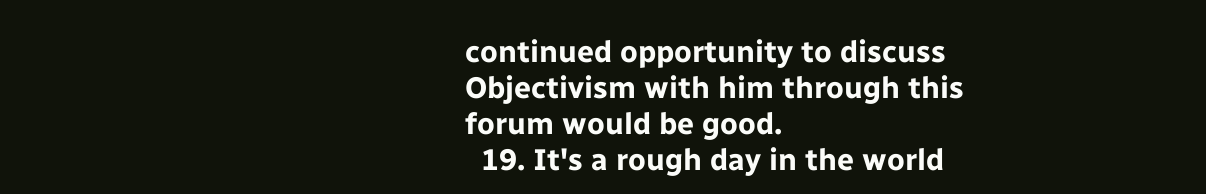continued opportunity to discuss Objectivism with him through this forum would be good.
  19. It's a rough day in the world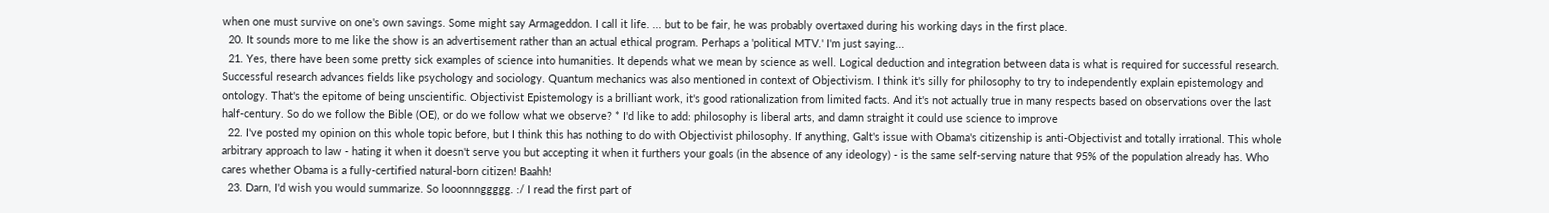when one must survive on one's own savings. Some might say Armageddon. I call it life. ... but to be fair, he was probably overtaxed during his working days in the first place.
  20. It sounds more to me like the show is an advertisement rather than an actual ethical program. Perhaps a 'political MTV.' I'm just saying...
  21. Yes, there have been some pretty sick examples of science into humanities. It depends what we mean by science as well. Logical deduction and integration between data is what is required for successful research. Successful research advances fields like psychology and sociology. Quantum mechanics was also mentioned in context of Objectivism. I think it's silly for philosophy to try to independently explain epistemology and ontology. That's the epitome of being unscientific. Objectivist Epistemology is a brilliant work, it's good rationalization from limited facts. And it's not actually true in many respects based on observations over the last half-century. So do we follow the Bible (OE), or do we follow what we observe? * I'd like to add: philosophy is liberal arts, and damn straight it could use science to improve
  22. I've posted my opinion on this whole topic before, but I think this has nothing to do with Objectivist philosophy. If anything, Galt's issue with Obama's citizenship is anti-Objectivist and totally irrational. This whole arbitrary approach to law - hating it when it doesn't serve you but accepting it when it furthers your goals (in the absence of any ideology) - is the same self-serving nature that 95% of the population already has. Who cares whether Obama is a fully-certified natural-born citizen! Baahh!
  23. Darn, I'd wish you would summarize. So looonnnggggg. :/ I read the first part of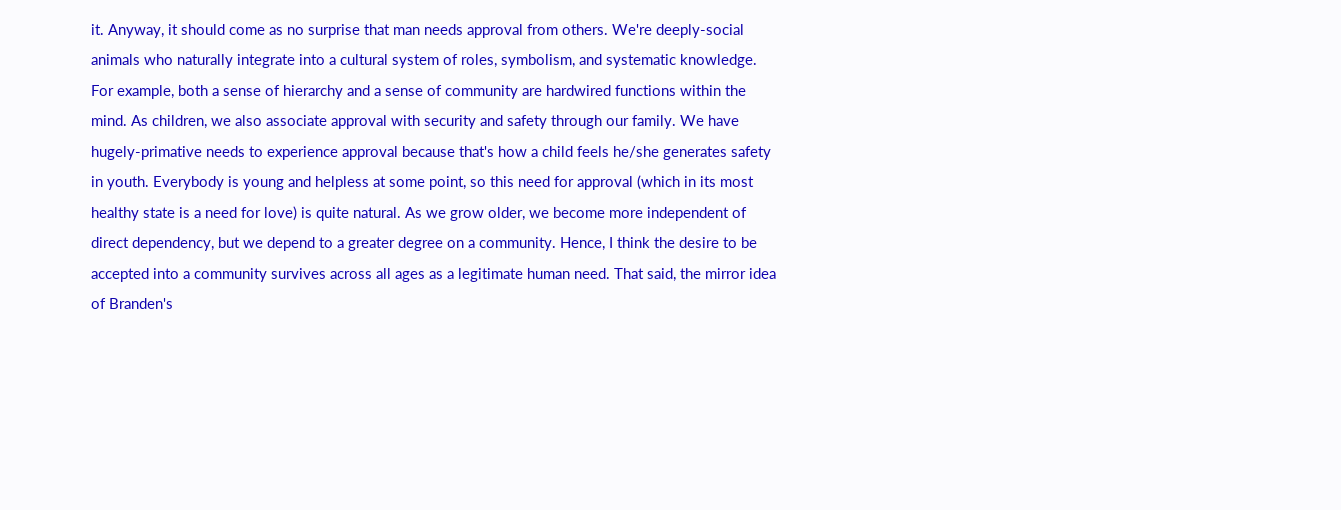it. Anyway, it should come as no surprise that man needs approval from others. We're deeply-social animals who naturally integrate into a cultural system of roles, symbolism, and systematic knowledge. For example, both a sense of hierarchy and a sense of community are hardwired functions within the mind. As children, we also associate approval with security and safety through our family. We have hugely-primative needs to experience approval because that's how a child feels he/she generates safety in youth. Everybody is young and helpless at some point, so this need for approval (which in its most healthy state is a need for love) is quite natural. As we grow older, we become more independent of direct dependency, but we depend to a greater degree on a community. Hence, I think the desire to be accepted into a community survives across all ages as a legitimate human need. That said, the mirror idea of Branden's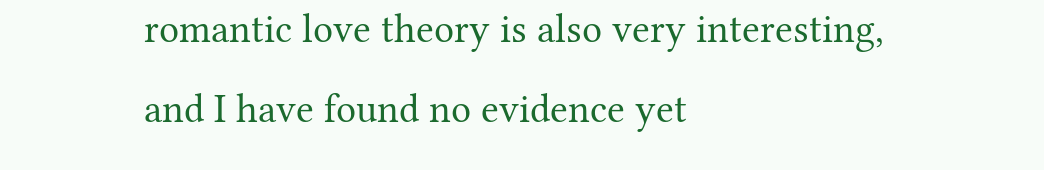romantic love theory is also very interesting, and I have found no evidence yet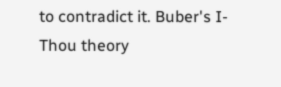to contradict it. Buber's I-Thou theory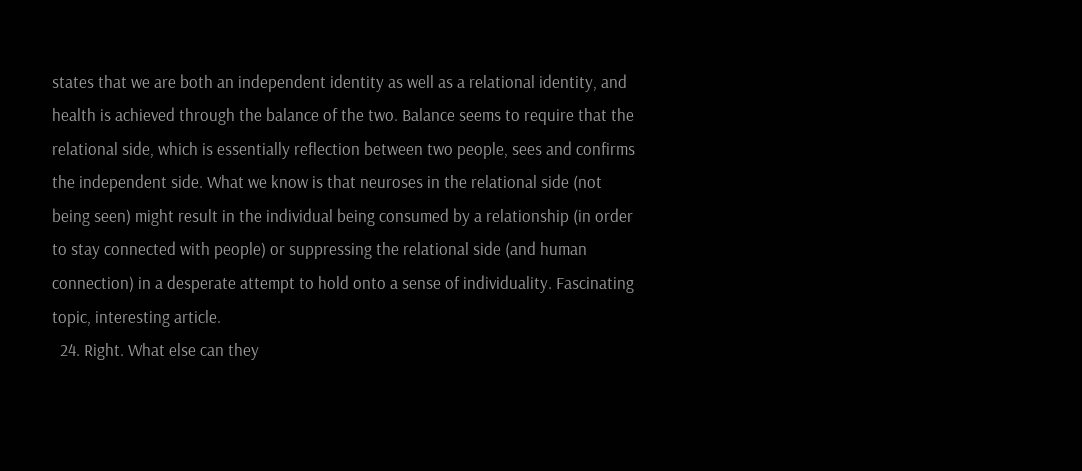states that we are both an independent identity as well as a relational identity, and health is achieved through the balance of the two. Balance seems to require that the relational side, which is essentially reflection between two people, sees and confirms the independent side. What we know is that neuroses in the relational side (not being seen) might result in the individual being consumed by a relationship (in order to stay connected with people) or suppressing the relational side (and human connection) in a desperate attempt to hold onto a sense of individuality. Fascinating topic, interesting article.
  24. Right. What else can they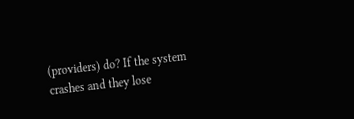(providers) do? If the system crashes and they lose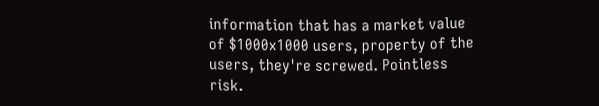information that has a market value of $1000x1000 users, property of the users, they're screwed. Pointless risk.